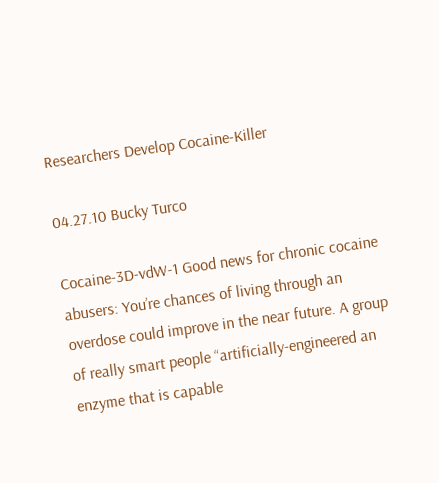Researchers Develop Cocaine-Killer

04.27.10 Bucky Turco

Cocaine-3D-vdW-1 Good news for chronic cocaine abusers: You’re chances of living through an overdose could improve in the near future. A group of really smart people “artificially-engineered an enzyme that is capable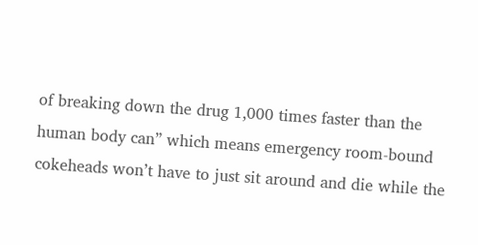of breaking down the drug 1,000 times faster than the human body can” which means emergency room-bound cokeheads won’t have to just sit around and die while the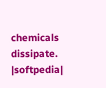chemicals dissipate. |softpedia|